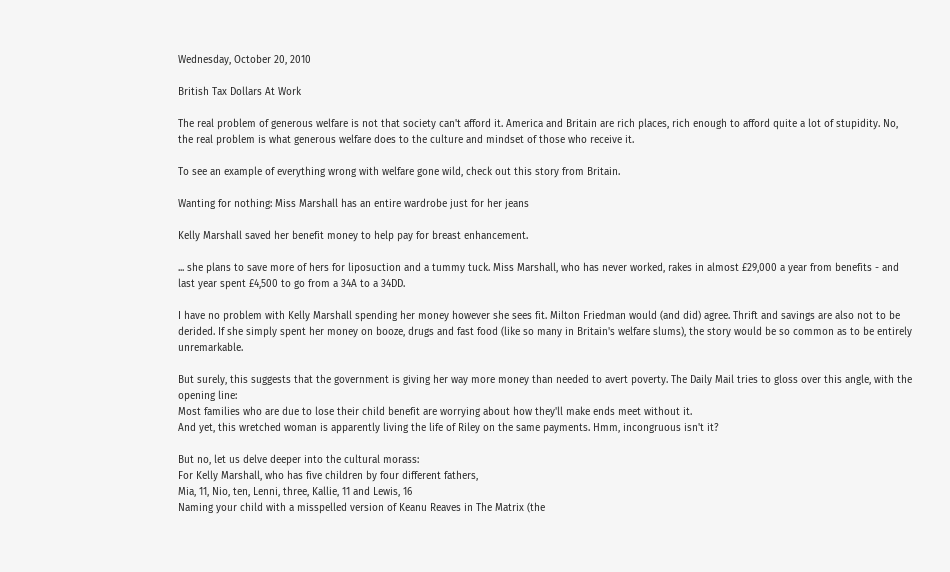Wednesday, October 20, 2010

British Tax Dollars At Work

The real problem of generous welfare is not that society can't afford it. America and Britain are rich places, rich enough to afford quite a lot of stupidity. No, the real problem is what generous welfare does to the culture and mindset of those who receive it.

To see an example of everything wrong with welfare gone wild, check out this story from Britain.

Wanting for nothing: Miss Marshall has an entire wardrobe just for her jeans

Kelly Marshall saved her benefit money to help pay for breast enhancement.

... she plans to save more of hers for liposuction and a tummy tuck. Miss Marshall, who has never worked, rakes in almost £29,000 a year from benefits - and last year spent £4,500 to go from a 34A to a 34DD.

I have no problem with Kelly Marshall spending her money however she sees fit. Milton Friedman would (and did) agree. Thrift and savings are also not to be derided. If she simply spent her money on booze, drugs and fast food (like so many in Britain's welfare slums), the story would be so common as to be entirely unremarkable.

But surely, this suggests that the government is giving her way more money than needed to avert poverty. The Daily Mail tries to gloss over this angle, with the opening line:
Most families who are due to lose their child benefit are worrying about how they'll make ends meet without it.
And yet, this wretched woman is apparently living the life of Riley on the same payments. Hmm, incongruous isn't it?

But no, let us delve deeper into the cultural morass:
For Kelly Marshall, who has five children by four different fathers,
Mia, 11, Nio, ten, Lenni, three, Kallie, 11 and Lewis, 16
Naming your child with a misspelled version of Keanu Reaves in The Matrix (the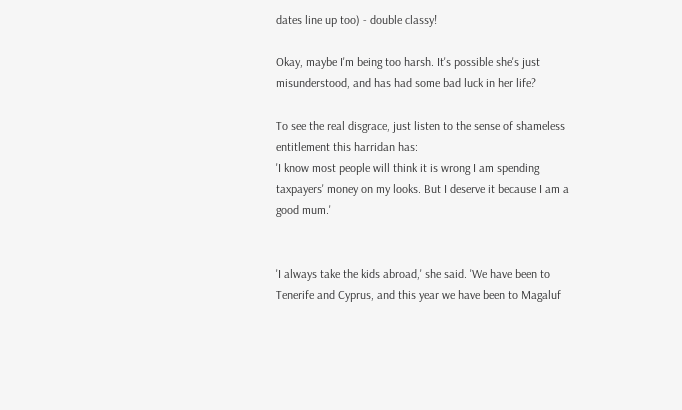dates line up too) - double classy!

Okay, maybe I'm being too harsh. It's possible she's just misunderstood, and has had some bad luck in her life?

To see the real disgrace, just listen to the sense of shameless entitlement this harridan has:
'I know most people will think it is wrong I am spending taxpayers' money on my looks. But I deserve it because I am a good mum.'


'I always take the kids abroad,' she said. 'We have been to Tenerife and Cyprus, and this year we have been to Magaluf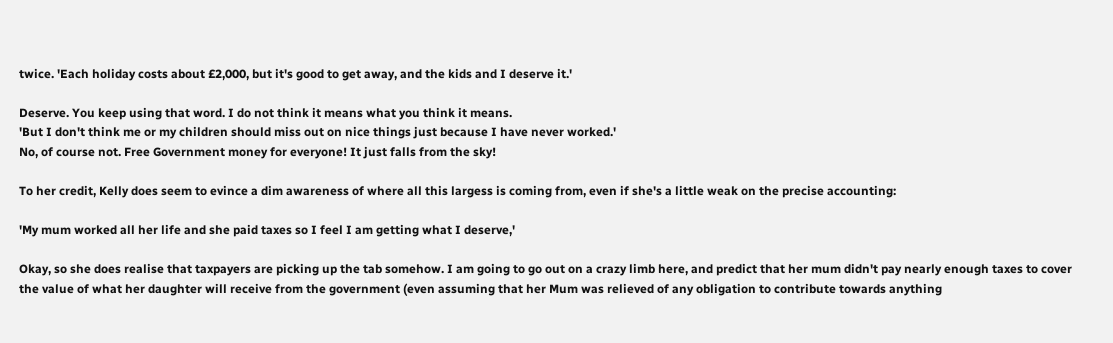twice. 'Each holiday costs about £2,000, but it's good to get away, and the kids and I deserve it.'

Deserve. You keep using that word. I do not think it means what you think it means.
'But I don't think me or my children should miss out on nice things just because I have never worked.'
No, of course not. Free Government money for everyone! It just falls from the sky!

To her credit, Kelly does seem to evince a dim awareness of where all this largess is coming from, even if she's a little weak on the precise accounting:

'My mum worked all her life and she paid taxes so I feel I am getting what I deserve,'

Okay, so she does realise that taxpayers are picking up the tab somehow. I am going to go out on a crazy limb here, and predict that her mum didn't pay nearly enough taxes to cover the value of what her daughter will receive from the government (even assuming that her Mum was relieved of any obligation to contribute towards anything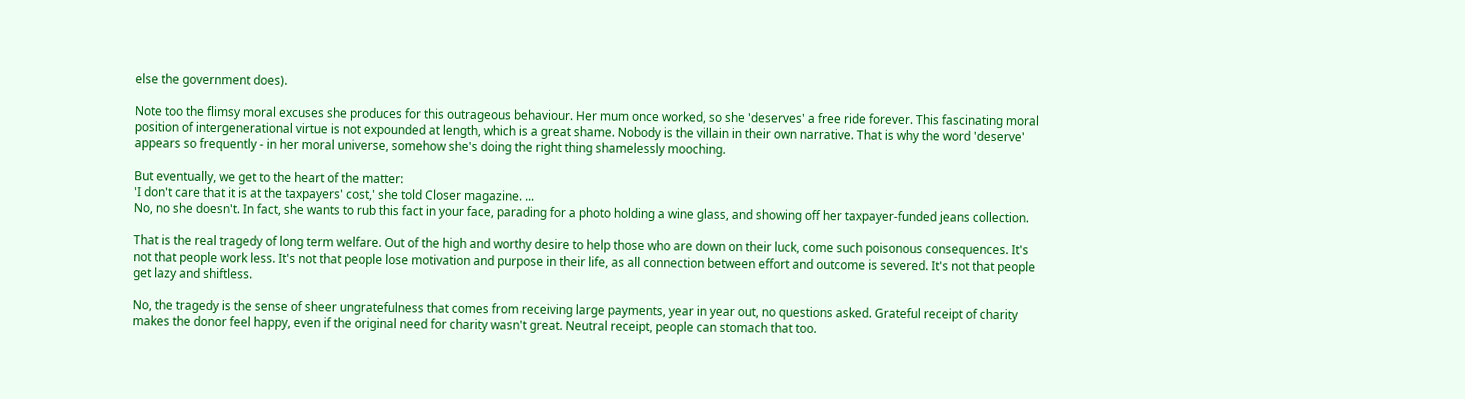else the government does).

Note too the flimsy moral excuses she produces for this outrageous behaviour. Her mum once worked, so she 'deserves' a free ride forever. This fascinating moral position of intergenerational virtue is not expounded at length, which is a great shame. Nobody is the villain in their own narrative. That is why the word 'deserve' appears so frequently - in her moral universe, somehow she's doing the right thing shamelessly mooching.

But eventually, we get to the heart of the matter:
'I don't care that it is at the taxpayers' cost,' she told Closer magazine. ...
No, no she doesn't. In fact, she wants to rub this fact in your face, parading for a photo holding a wine glass, and showing off her taxpayer-funded jeans collection.

That is the real tragedy of long term welfare. Out of the high and worthy desire to help those who are down on their luck, come such poisonous consequences. It's not that people work less. It's not that people lose motivation and purpose in their life, as all connection between effort and outcome is severed. It's not that people get lazy and shiftless.

No, the tragedy is the sense of sheer ungratefulness that comes from receiving large payments, year in year out, no questions asked. Grateful receipt of charity makes the donor feel happy, even if the original need for charity wasn't great. Neutral receipt, people can stomach that too.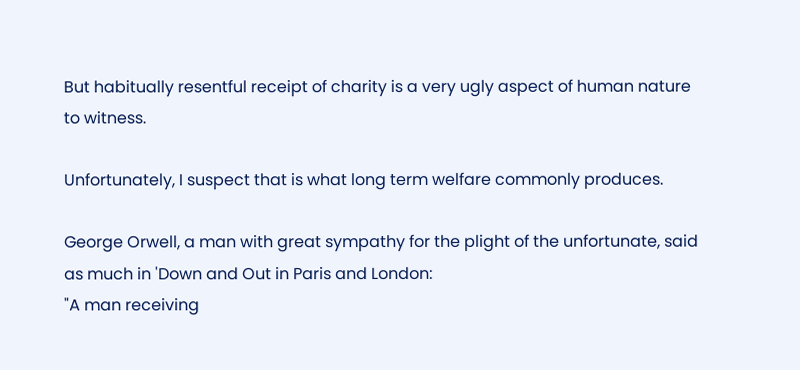But habitually resentful receipt of charity is a very ugly aspect of human nature to witness.

Unfortunately, I suspect that is what long term welfare commonly produces.

George Orwell, a man with great sympathy for the plight of the unfortunate, said as much in 'Down and Out in Paris and London:
"A man receiving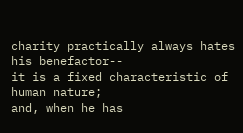charity practically always hates his benefactor--
it is a fixed characteristic of human nature;
and, when he has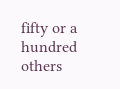fifty or a hundred others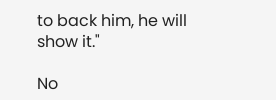to back him, he will show it."

No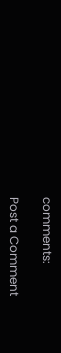comments:

Post a Comment